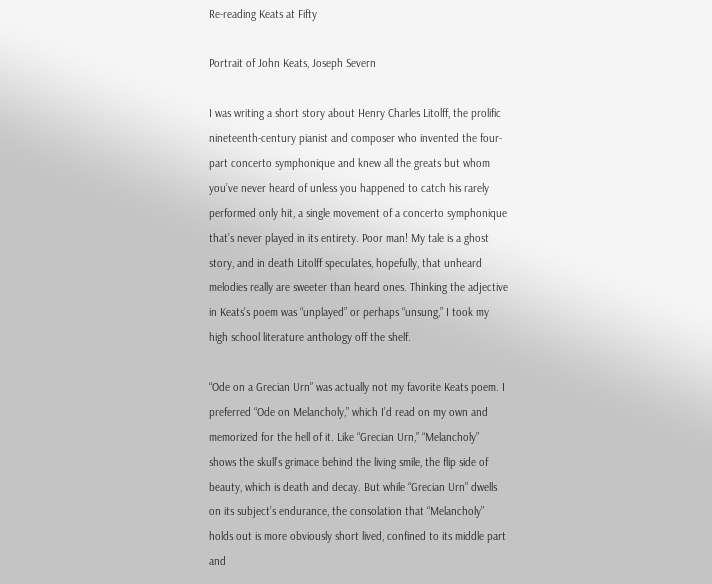Re-reading Keats at Fifty

Portrait of John Keats, Joseph Severn

I was writing a short story about Henry Charles Litolff, the prolific nineteenth-century pianist and composer who invented the four-part concerto symphonique and knew all the greats but whom you’ve never heard of unless you happened to catch his rarely performed only hit, a single movement of a concerto symphonique that’s never played in its entirety. Poor man! My tale is a ghost story, and in death Litolff speculates, hopefully, that unheard melodies really are sweeter than heard ones. Thinking the adjective in Keats’s poem was “unplayed” or perhaps “unsung,” I took my high school literature anthology off the shelf.

“Ode on a Grecian Urn” was actually not my favorite Keats poem. I preferred “Ode on Melancholy,” which I’d read on my own and memorized for the hell of it. Like “Grecian Urn,” “Melancholy” shows the skull’s grimace behind the living smile, the flip side of beauty, which is death and decay. But while “Grecian Urn” dwells on its subject’s endurance, the consolation that “Melancholy” holds out is more obviously short lived, confined to its middle part and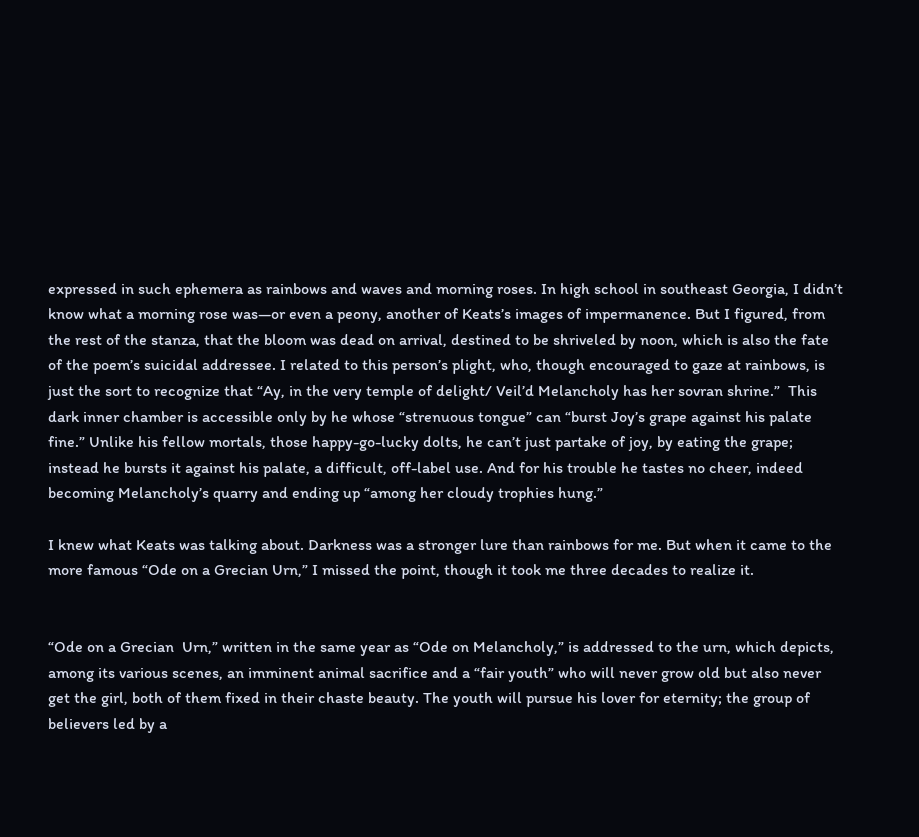expressed in such ephemera as rainbows and waves and morning roses. In high school in southeast Georgia, I didn’t know what a morning rose was—or even a peony, another of Keats’s images of impermanence. But I figured, from the rest of the stanza, that the bloom was dead on arrival, destined to be shriveled by noon, which is also the fate of the poem’s suicidal addressee. I related to this person’s plight, who, though encouraged to gaze at rainbows, is just the sort to recognize that “Ay, in the very temple of delight/ Veil’d Melancholy has her sovran shrine.”  This dark inner chamber is accessible only by he whose “strenuous tongue” can “burst Joy’s grape against his palate fine.” Unlike his fellow mortals, those happy-go-lucky dolts, he can’t just partake of joy, by eating the grape; instead he bursts it against his palate, a difficult, off-label use. And for his trouble he tastes no cheer, indeed becoming Melancholy’s quarry and ending up “among her cloudy trophies hung.”

I knew what Keats was talking about. Darkness was a stronger lure than rainbows for me. But when it came to the more famous “Ode on a Grecian Urn,” I missed the point, though it took me three decades to realize it.


“Ode on a Grecian  Urn,” written in the same year as “Ode on Melancholy,” is addressed to the urn, which depicts, among its various scenes, an imminent animal sacrifice and a “fair youth” who will never grow old but also never get the girl, both of them fixed in their chaste beauty. The youth will pursue his lover for eternity; the group of believers led by a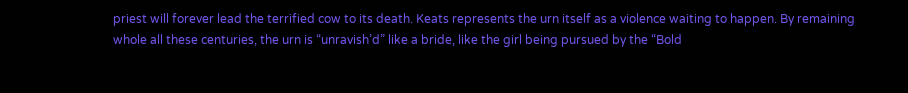priest will forever lead the terrified cow to its death. Keats represents the urn itself as a violence waiting to happen. By remaining whole all these centuries, the urn is “unravish’d” like a bride, like the girl being pursued by the “Bold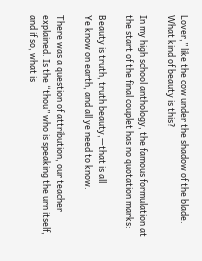Lover,” like the cow under the shadow of the blade. What kind of beauty is this?

In my high school anthology, the famous formulation at the start of the final couplet has no quotation marks:

Beauty is truth, truth beauty,—that is all
Ye know on earth, and all ye need to know.

There was a question of attribution, our teacher explained. Is the “thou” who is speaking the urn itself, and if so, what is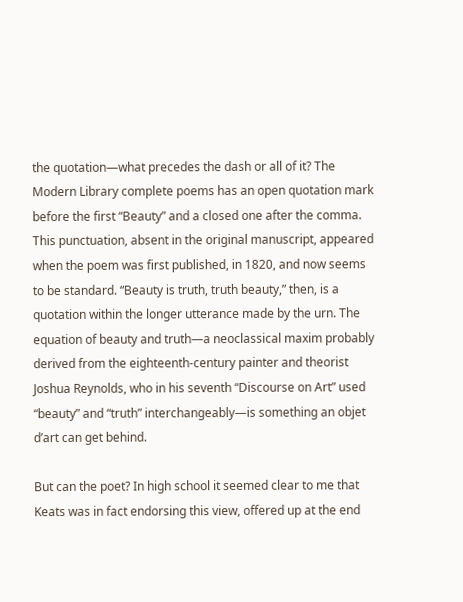the quotation—what precedes the dash or all of it? The Modern Library complete poems has an open quotation mark before the first “Beauty” and a closed one after the comma. This punctuation, absent in the original manuscript, appeared when the poem was first published, in 1820, and now seems to be standard. “Beauty is truth, truth beauty,” then, is a quotation within the longer utterance made by the urn. The equation of beauty and truth—a neoclassical maxim probably derived from the eighteenth-century painter and theorist Joshua Reynolds, who in his seventh “Discourse on Art” used “beauty” and “truth” interchangeably—is something an objet d’art can get behind.

But can the poet? In high school it seemed clear to me that Keats was in fact endorsing this view, offered up at the end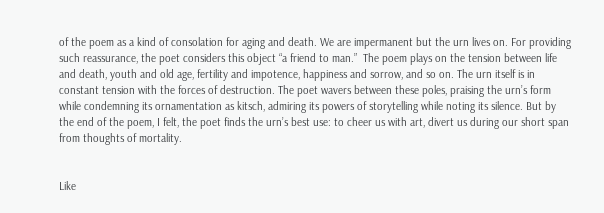of the poem as a kind of consolation for aging and death. We are impermanent but the urn lives on. For providing such reassurance, the poet considers this object “a friend to man.”  The poem plays on the tension between life and death, youth and old age, fertility and impotence, happiness and sorrow, and so on. The urn itself is in constant tension with the forces of destruction. The poet wavers between these poles, praising the urn’s form while condemning its ornamentation as kitsch, admiring its powers of storytelling while noting its silence. But by the end of the poem, I felt, the poet finds the urn’s best use: to cheer us with art, divert us during our short span from thoughts of mortality.


Like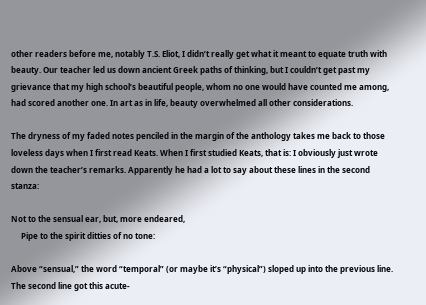other readers before me, notably T.S. Eliot, I didn’t really get what it meant to equate truth with beauty. Our teacher led us down ancient Greek paths of thinking, but I couldn’t get past my grievance that my high school’s beautiful people, whom no one would have counted me among, had scored another one. In art as in life, beauty overwhelmed all other considerations.

The dryness of my faded notes penciled in the margin of the anthology takes me back to those loveless days when I first read Keats. When I first studied Keats, that is: I obviously just wrote down the teacher’s remarks. Apparently he had a lot to say about these lines in the second stanza:

Not to the sensual ear, but, more endeared,
     Pipe to the spirit ditties of no tone:

Above “sensual,” the word “temporal” (or maybe it’s “physical”) sloped up into the previous line. The second line got this acute-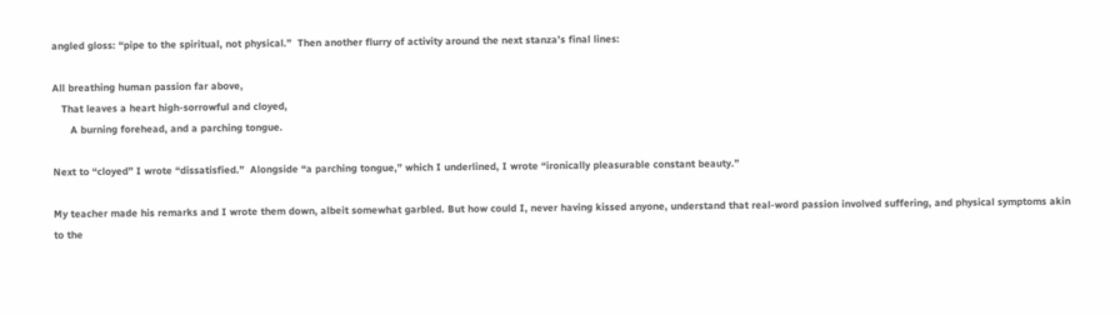angled gloss: “pipe to the spiritual, not physical.”  Then another flurry of activity around the next stanza’s final lines:

All breathing human passion far above,
   That leaves a heart high-sorrowful and cloyed,
      A burning forehead, and a parching tongue.

Next to “cloyed” I wrote “dissatisfied.”  Alongside “a parching tongue,” which I underlined, I wrote “ironically pleasurable constant beauty.”

My teacher made his remarks and I wrote them down, albeit somewhat garbled. But how could I, never having kissed anyone, understand that real-word passion involved suffering, and physical symptoms akin to the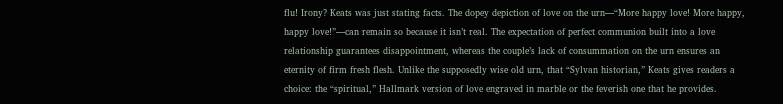flu! Irony? Keats was just stating facts. The dopey depiction of love on the urn—“More happy love! More happy, happy love!”—can remain so because it isn’t real. The expectation of perfect communion built into a love relationship guarantees disappointment, whereas the couple’s lack of consummation on the urn ensures an eternity of firm fresh flesh. Unlike the supposedly wise old urn, that “Sylvan historian,” Keats gives readers a choice: the “spiritual,” Hallmark version of love engraved in marble or the feverish one that he provides.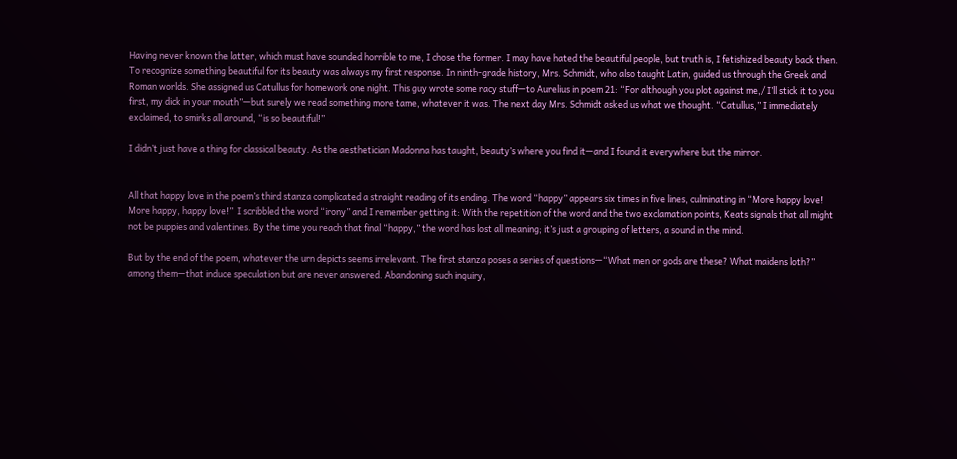Having never known the latter, which must have sounded horrible to me, I chose the former. I may have hated the beautiful people, but truth is, I fetishized beauty back then. To recognize something beautiful for its beauty was always my first response. In ninth-grade history, Mrs. Schmidt, who also taught Latin, guided us through the Greek and Roman worlds. She assigned us Catullus for homework one night. This guy wrote some racy stuff—to Aurelius in poem 21: “For although you plot against me,/ I’ll stick it to you first, my dick in your mouth”—but surely we read something more tame, whatever it was. The next day Mrs. Schmidt asked us what we thought. “Catullus,” I immediately exclaimed, to smirks all around, “is so beautiful!”

I didn’t just have a thing for classical beauty. As the aesthetician Madonna has taught, beauty’s where you find it—and I found it everywhere but the mirror.


All that happy love in the poem’s third stanza complicated a straight reading of its ending. The word “happy” appears six times in five lines, culminating in “More happy love! More happy, happy love!”  I scribbled the word “irony” and I remember getting it: With the repetition of the word and the two exclamation points, Keats signals that all might not be puppies and valentines. By the time you reach that final “happy,” the word has lost all meaning; it’s just a grouping of letters, a sound in the mind.

But by the end of the poem, whatever the urn depicts seems irrelevant. The first stanza poses a series of questions—“What men or gods are these? What maidens loth?” among them—that induce speculation but are never answered. Abandoning such inquiry,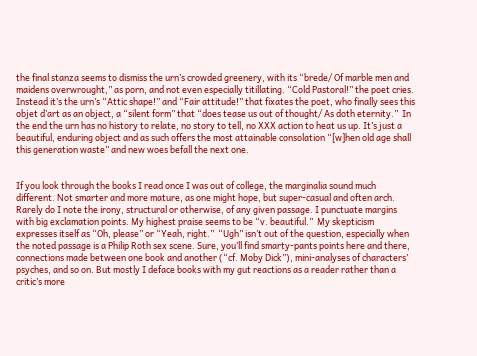the final stanza seems to dismiss the urn’s crowded greenery, with its “brede/ Of marble men and maidens overwrought,” as porn, and not even especially titillating. “Cold Pastoral!” the poet cries. Instead it’s the urn’s “Attic shape!” and “Fair attitude!” that fixates the poet, who finally sees this objet d’art as an object, a “silent form” that “does tease us out of thought/ As doth eternity.”  In the end the urn has no history to relate, no story to tell, no XXX action to heat us up. It’s just a beautiful, enduring object and as such offers the most attainable consolation “[w]hen old age shall this generation waste” and new woes befall the next one.


If you look through the books I read once I was out of college, the marginalia sound much different. Not smarter and more mature, as one might hope, but super-casual and often arch. Rarely do I note the irony, structural or otherwise, of any given passage. I punctuate margins with big exclamation points. My highest praise seems to be “v. beautiful.”  My skepticism expresses itself as “Oh, please” or “Yeah, right.”  “Ugh” isn’t out of the question, especially when the noted passage is a Philip Roth sex scene. Sure, you’ll find smarty-pants points here and there, connections made between one book and another (“cf. Moby Dick”), mini-analyses of characters’ psyches, and so on. But mostly I deface books with my gut reactions as a reader rather than a critic’s more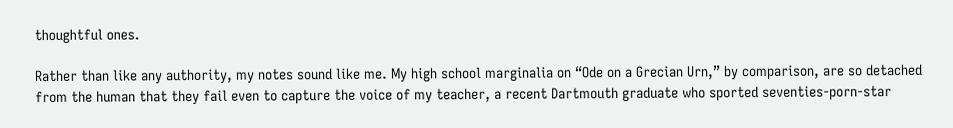thoughtful ones.

Rather than like any authority, my notes sound like me. My high school marginalia on “Ode on a Grecian Urn,” by comparison, are so detached from the human that they fail even to capture the voice of my teacher, a recent Dartmouth graduate who sported seventies-porn-star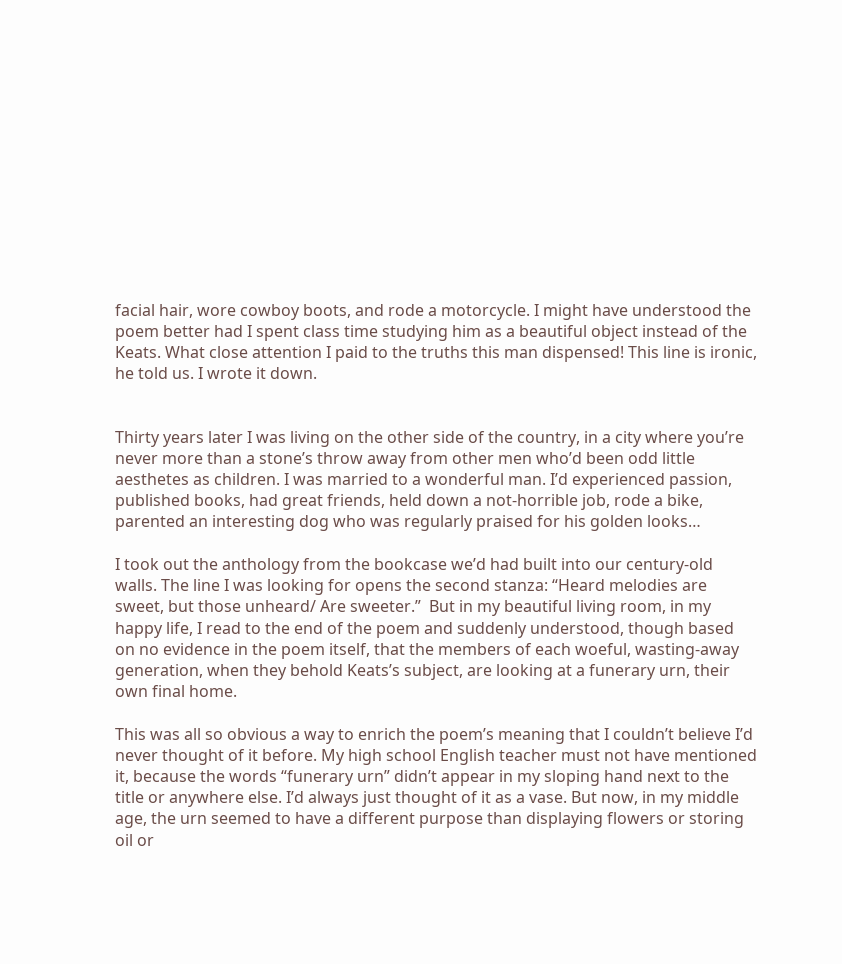facial hair, wore cowboy boots, and rode a motorcycle. I might have understood the poem better had I spent class time studying him as a beautiful object instead of the Keats. What close attention I paid to the truths this man dispensed! This line is ironic, he told us. I wrote it down.


Thirty years later I was living on the other side of the country, in a city where you’re never more than a stone’s throw away from other men who’d been odd little aesthetes as children. I was married to a wonderful man. I’d experienced passion, published books, had great friends, held down a not-horrible job, rode a bike, parented an interesting dog who was regularly praised for his golden looks…

I took out the anthology from the bookcase we’d had built into our century-old walls. The line I was looking for opens the second stanza: “Heard melodies are sweet, but those unheard/ Are sweeter.”  But in my beautiful living room, in my happy life, I read to the end of the poem and suddenly understood, though based on no evidence in the poem itself, that the members of each woeful, wasting-away generation, when they behold Keats’s subject, are looking at a funerary urn, their own final home.

This was all so obvious a way to enrich the poem’s meaning that I couldn’t believe I’d never thought of it before. My high school English teacher must not have mentioned it, because the words “funerary urn” didn’t appear in my sloping hand next to the title or anywhere else. I’d always just thought of it as a vase. But now, in my middle age, the urn seemed to have a different purpose than displaying flowers or storing oil or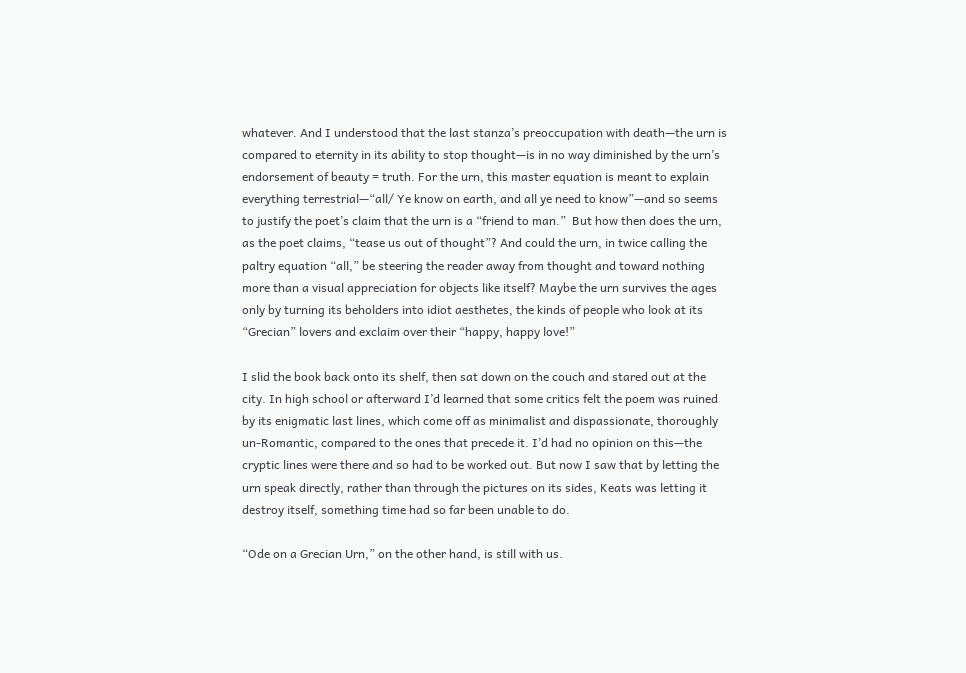whatever. And I understood that the last stanza’s preoccupation with death—the urn is compared to eternity in its ability to stop thought—is in no way diminished by the urn’s endorsement of beauty = truth. For the urn, this master equation is meant to explain everything terrestrial—“all/ Ye know on earth, and all ye need to know”—and so seems to justify the poet’s claim that the urn is a “friend to man.”  But how then does the urn, as the poet claims, “tease us out of thought”? And could the urn, in twice calling the paltry equation “all,” be steering the reader away from thought and toward nothing more than a visual appreciation for objects like itself? Maybe the urn survives the ages only by turning its beholders into idiot aesthetes, the kinds of people who look at its “Grecian” lovers and exclaim over their “happy, happy love!”

I slid the book back onto its shelf, then sat down on the couch and stared out at the city. In high school or afterward I’d learned that some critics felt the poem was ruined by its enigmatic last lines, which come off as minimalist and dispassionate, thoroughly un-Romantic, compared to the ones that precede it. I’d had no opinion on this—the cryptic lines were there and so had to be worked out. But now I saw that by letting the urn speak directly, rather than through the pictures on its sides, Keats was letting it destroy itself, something time had so far been unable to do.

“Ode on a Grecian Urn,” on the other hand, is still with us.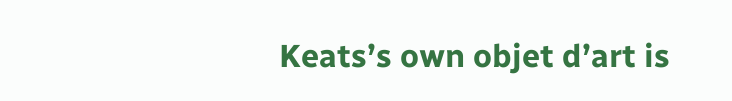Keats’s own objet d’art is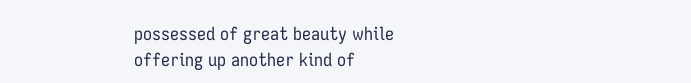possessed of great beauty while offering up another kind of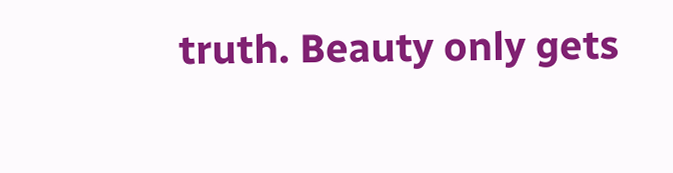truth. Beauty only gets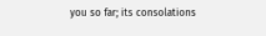you so far; its consolations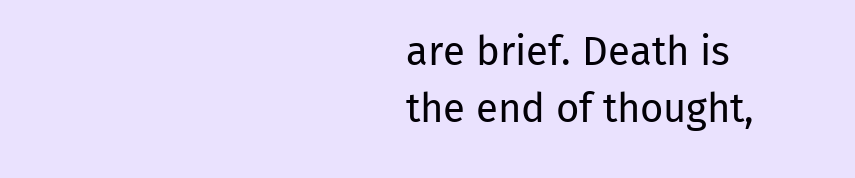are brief. Death is the end of thought,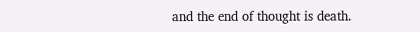and the end of thought is death.